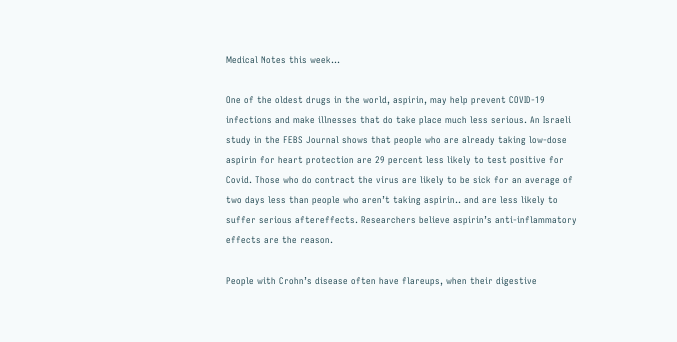Medical Notes this week…

One of the oldest drugs in the world, aspirin, may help prevent COVID-19 infections and make illnesses that do take place much less serious. An Israeli study in the FEBS Journal shows that people who are already taking low-dose aspirin for heart protection are 29 percent less likely to test positive for Covid. Those who do contract the virus are likely to be sick for an average of two days less than people who aren’t taking aspirin.. and are less likely to suffer serious aftereffects. Researchers believe aspirin’s anti-inflammatory effects are the reason.

People with Crohn’s disease often have flareups, when their digestive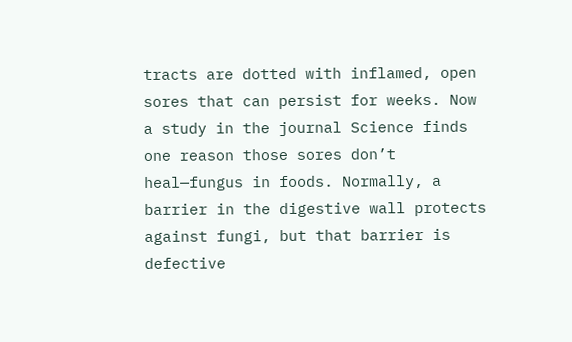tracts are dotted with inflamed, open sores that can persist for weeks. Now a study in the journal Science finds one reason those sores don’t heal—fungus in foods. Normally, a barrier in the digestive wall protects against fungi, but that barrier is defective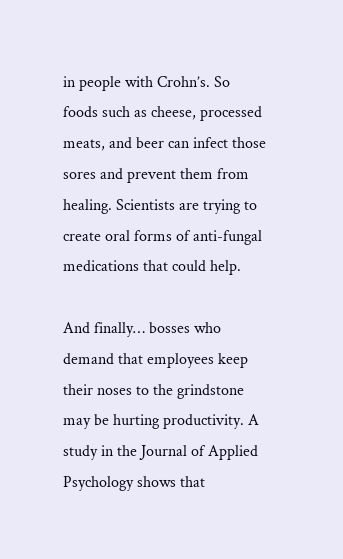in people with Crohn’s. So foods such as cheese, processed meats, and beer can infect those sores and prevent them from healing. Scientists are trying to create oral forms of anti-fungal medications that could help.

And finally… bosses who demand that employees keep their noses to the grindstone may be hurting productivity. A study in the Journal of Applied Psychology shows that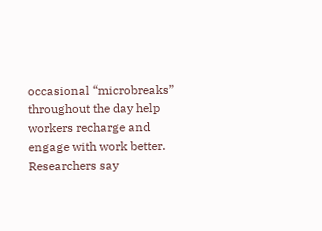occasional “microbreaks” throughout the day help workers recharge and engage with work better. Researchers say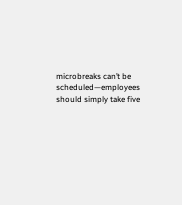microbreaks can’t be scheduled—employees should simply take five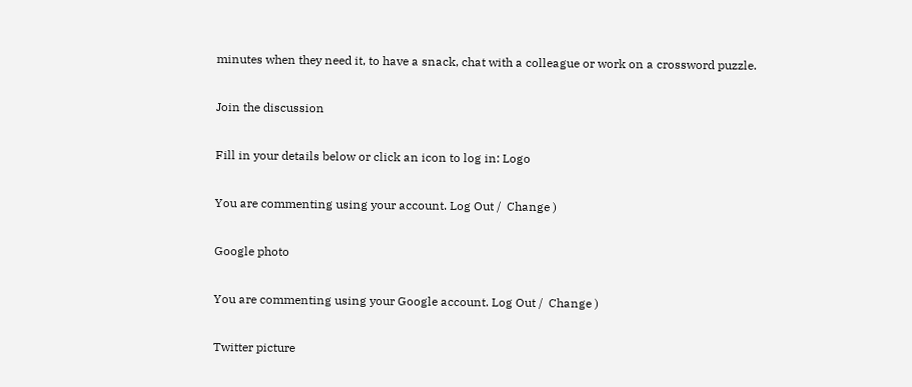minutes when they need it, to have a snack, chat with a colleague or work on a crossword puzzle.

Join the discussion

Fill in your details below or click an icon to log in: Logo

You are commenting using your account. Log Out /  Change )

Google photo

You are commenting using your Google account. Log Out /  Change )

Twitter picture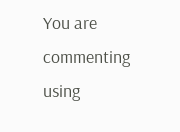You are commenting using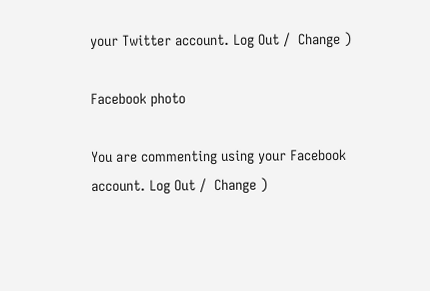your Twitter account. Log Out /  Change )

Facebook photo

You are commenting using your Facebook account. Log Out /  Change )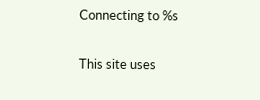Connecting to %s

This site uses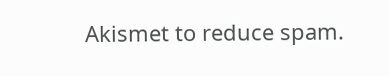Akismet to reduce spam.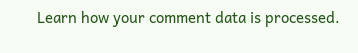Learn how your comment data is processed.